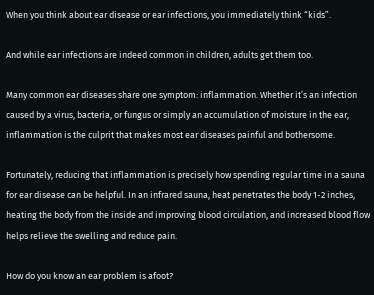When you think about ear disease or ear infections, you immediately think “kids”.

And while ear infections are indeed common in children, adults get them too.

Many common ear diseases share one symptom: inflammation. Whether it’s an infection caused by a virus, bacteria, or fungus or simply an accumulation of moisture in the ear, inflammation is the culprit that makes most ear diseases painful and bothersome.

Fortunately, reducing that inflammation is precisely how spending regular time in a sauna for ear disease can be helpful. In an infrared sauna, heat penetrates the body 1-2 inches, heating the body from the inside and improving blood circulation, and increased blood flow helps relieve the swelling and reduce pain.

How do you know an ear problem is afoot?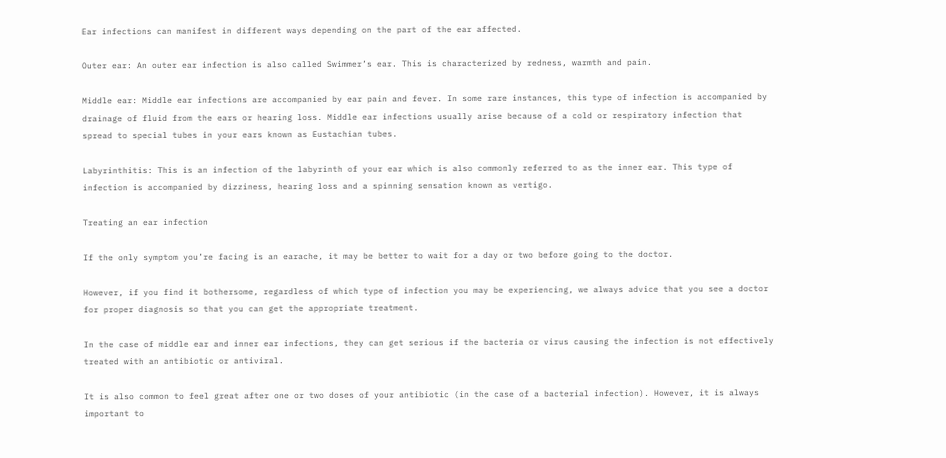Ear infections can manifest in different ways depending on the part of the ear affected.

Outer ear: An outer ear infection is also called Swimmer’s ear. This is characterized by redness, warmth and pain.

Middle ear: Middle ear infections are accompanied by ear pain and fever. In some rare instances, this type of infection is accompanied by drainage of fluid from the ears or hearing loss. Middle ear infections usually arise because of a cold or respiratory infection that spread to special tubes in your ears known as Eustachian tubes.

Labyrinthitis: This is an infection of the labyrinth of your ear which is also commonly referred to as the inner ear. This type of infection is accompanied by dizziness, hearing loss and a spinning sensation known as vertigo.

Treating an ear infection

If the only symptom you’re facing is an earache, it may be better to wait for a day or two before going to the doctor.

However, if you find it bothersome, regardless of which type of infection you may be experiencing, we always advice that you see a doctor for proper diagnosis so that you can get the appropriate treatment.

In the case of middle ear and inner ear infections, they can get serious if the bacteria or virus causing the infection is not effectively treated with an antibiotic or antiviral.

It is also common to feel great after one or two doses of your antibiotic (in the case of a bacterial infection). However, it is always important to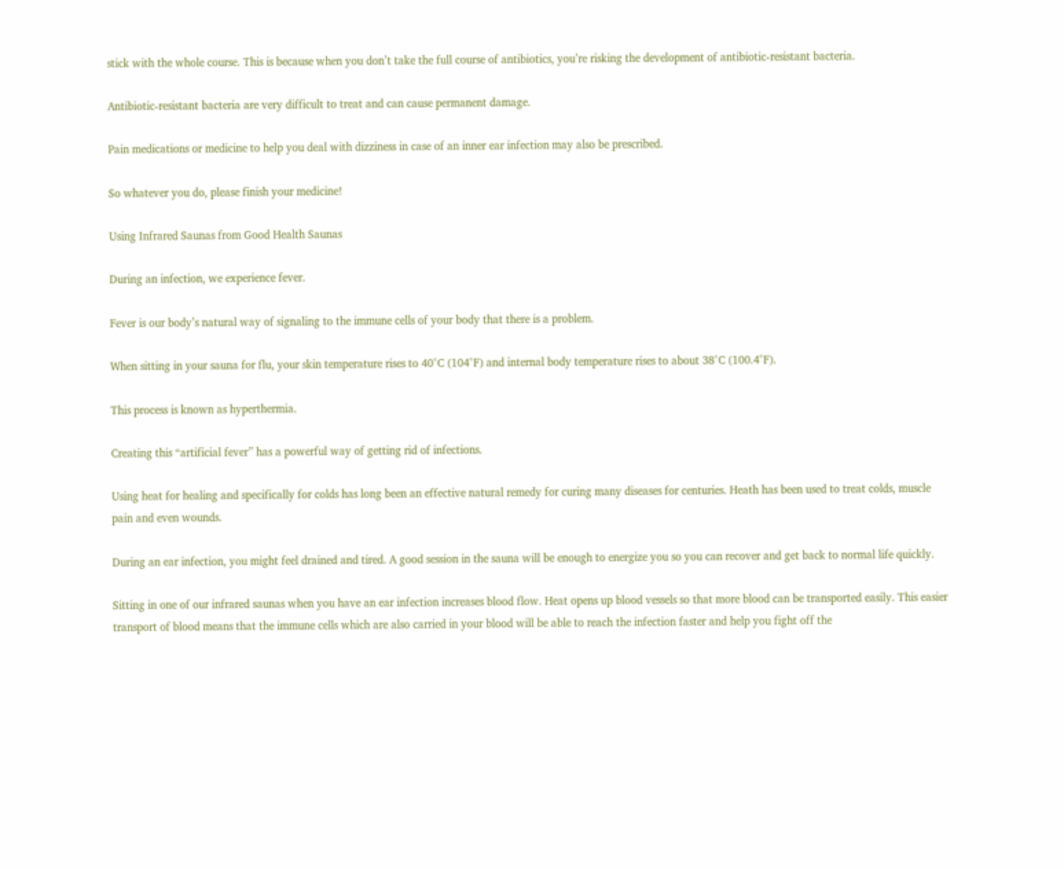stick with the whole course. This is because when you don’t take the full course of antibiotics, you’re risking the development of antibiotic-resistant bacteria.

Antibiotic-resistant bacteria are very difficult to treat and can cause permanent damage.

Pain medications or medicine to help you deal with dizziness in case of an inner ear infection may also be prescribed.

So whatever you do, please finish your medicine!

Using Infrared Saunas from Good Health Saunas

During an infection, we experience fever.

Fever is our body’s natural way of signaling to the immune cells of your body that there is a problem.

When sitting in your sauna for flu, your skin temperature rises to 40°C (104°F) and internal body temperature rises to about 38°C (100.4°F).

This process is known as hyperthermia.

Creating this “artificial fever” has a powerful way of getting rid of infections.

Using heat for healing and specifically for colds has long been an effective natural remedy for curing many diseases for centuries. Heath has been used to treat colds, muscle pain and even wounds.

During an ear infection, you might feel drained and tired. A good session in the sauna will be enough to energize you so you can recover and get back to normal life quickly.

Sitting in one of our infrared saunas when you have an ear infection increases blood flow. Heat opens up blood vessels so that more blood can be transported easily. This easier transport of blood means that the immune cells which are also carried in your blood will be able to reach the infection faster and help you fight off the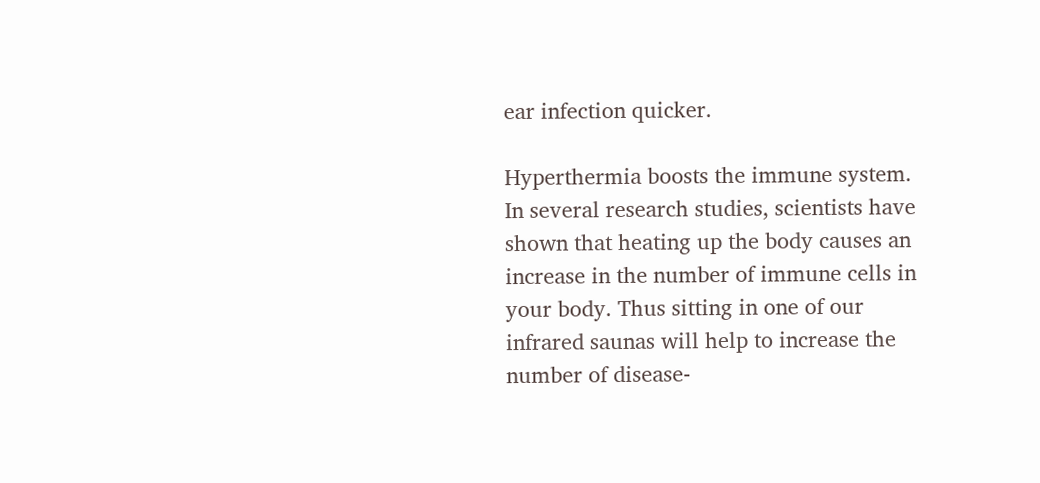ear infection quicker.

Hyperthermia boosts the immune system. In several research studies, scientists have shown that heating up the body causes an increase in the number of immune cells in your body. Thus sitting in one of our infrared saunas will help to increase the number of disease-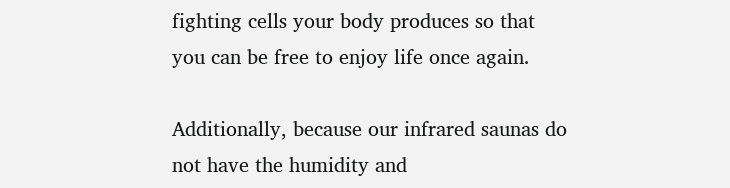fighting cells your body produces so that you can be free to enjoy life once again.

Additionally, because our infrared saunas do not have the humidity and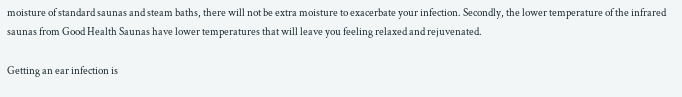moisture of standard saunas and steam baths, there will not be extra moisture to exacerbate your infection. Secondly, the lower temperature of the infrared saunas from Good Health Saunas have lower temperatures that will leave you feeling relaxed and rejuvenated.

Getting an ear infection is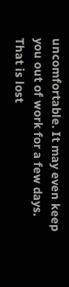uncomfortable. It may even keep you out of work for a few days. That is lost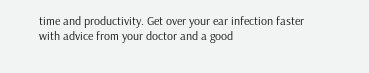time and productivity. Get over your ear infection faster with advice from your doctor and a good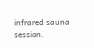infrared sauna session.